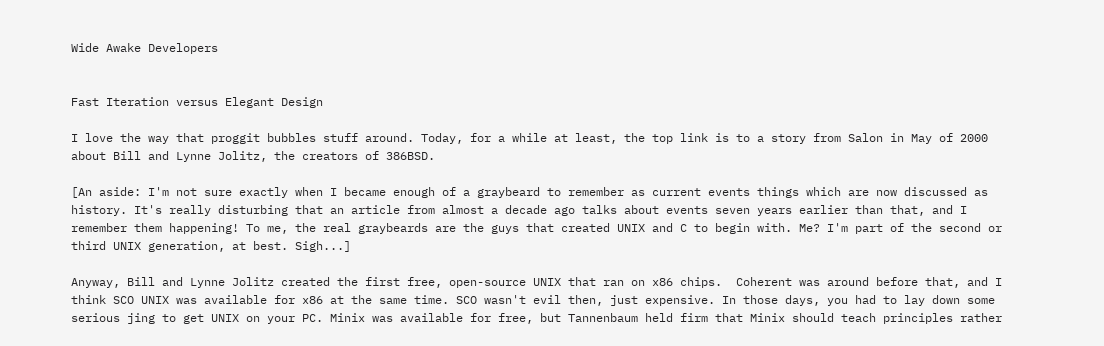Wide Awake Developers


Fast Iteration versus Elegant Design

I love the way that proggit bubbles stuff around. Today, for a while at least, the top link is to a story from Salon in May of 2000 about Bill and Lynne Jolitz, the creators of 386BSD.

[An aside: I'm not sure exactly when I became enough of a graybeard to remember as current events things which are now discussed as history. It's really disturbing that an article from almost a decade ago talks about events seven years earlier than that, and I remember them happening! To me, the real graybeards are the guys that created UNIX and C to begin with. Me? I'm part of the second or third UNIX generation, at best. Sigh...]

Anyway, Bill and Lynne Jolitz created the first free, open-source UNIX that ran on x86 chips.  Coherent was around before that, and I think SCO UNIX was available for x86 at the same time. SCO wasn't evil then, just expensive. In those days, you had to lay down some serious jing to get UNIX on your PC. Minix was available for free, but Tannenbaum held firm that Minix should teach principles rather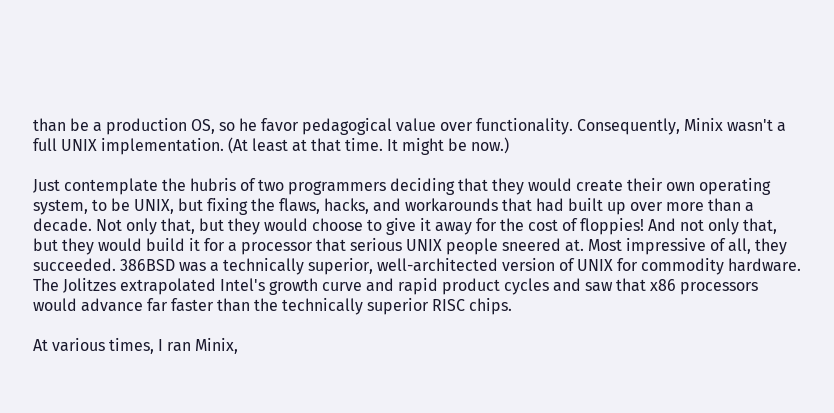than be a production OS, so he favor pedagogical value over functionality. Consequently, Minix wasn't a full UNIX implementation. (At least at that time. It might be now.)

Just contemplate the hubris of two programmers deciding that they would create their own operating system, to be UNIX, but fixing the flaws, hacks, and workarounds that had built up over more than a decade. Not only that, but they would choose to give it away for the cost of floppies! And not only that, but they would build it for a processor that serious UNIX people sneered at. Most impressive of all, they succeeded. 386BSD was a technically superior, well-architected version of UNIX for commodity hardware. The Jolitzes extrapolated Intel's growth curve and rapid product cycles and saw that x86 processors would advance far faster than the technically superior RISC chips.

At various times, I ran Minix,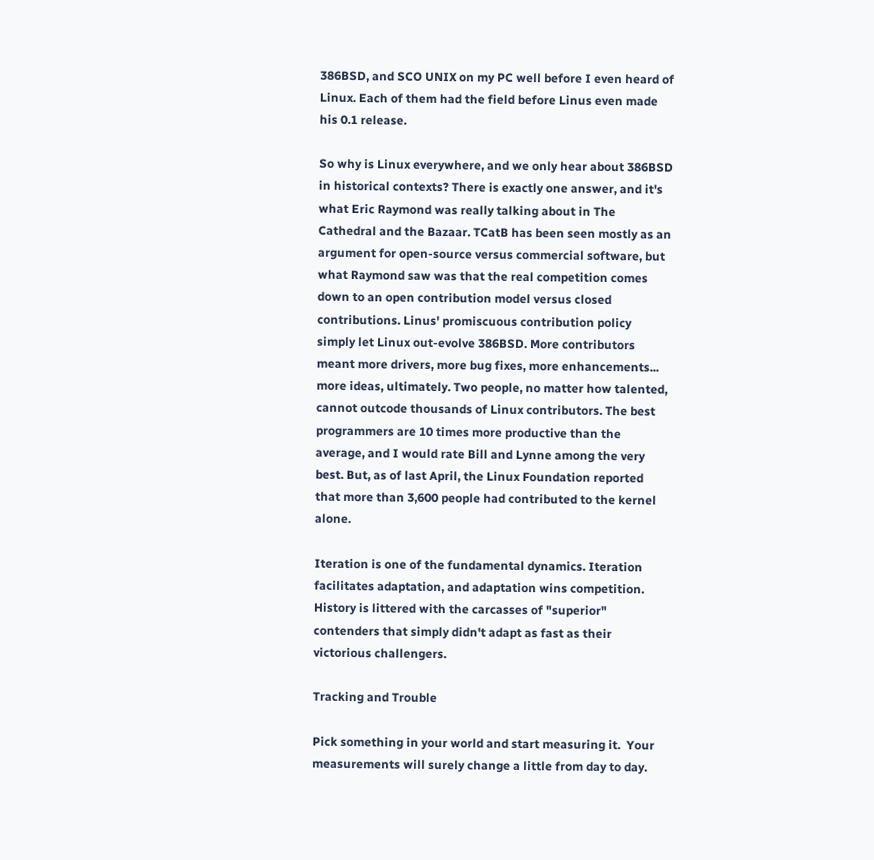386BSD, and SCO UNIX on my PC well before I even heard of Linux. Each of them had the field before Linus even made his 0.1 release.

So why is Linux everywhere, and we only hear about 386BSD in historical contexts? There is exactly one answer, and it's what Eric Raymond was really talking about in The Cathedral and the Bazaar. TCatB has been seen mostly as an argument for open-source versus commercial software, but what Raymond saw was that the real competition comes down to an open contribution model versus closed contributions. Linus' promiscuous contribution policy simply let Linux out-evolve 386BSD. More contributors meant more drivers, more bug fixes, more enhancements... more ideas, ultimately. Two people, no matter how talented, cannot outcode thousands of Linux contributors. The best programmers are 10 times more productive than the average, and I would rate Bill and Lynne among the very best. But, as of last April, the Linux Foundation reported that more than 3,600 people had contributed to the kernel alone.

Iteration is one of the fundamental dynamics. Iteration facilitates adaptation, and adaptation wins competition. History is littered with the carcasses of "superior" contenders that simply didn't adapt as fast as their victorious challengers.

Tracking and Trouble

Pick something in your world and start measuring it.  Your measurements will surely change a little from day to day.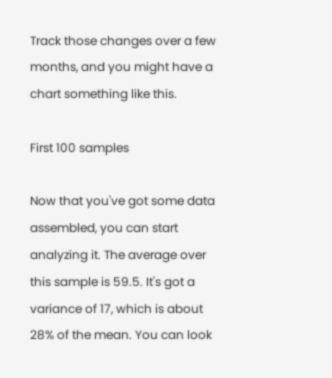Track those changes over a few months, and you might have a chart something like this.

First 100 samples

Now that you've got some data assembled, you can start analyzing it. The average over this sample is 59.5. It's got a variance of 17, which is about 28% of the mean. You can look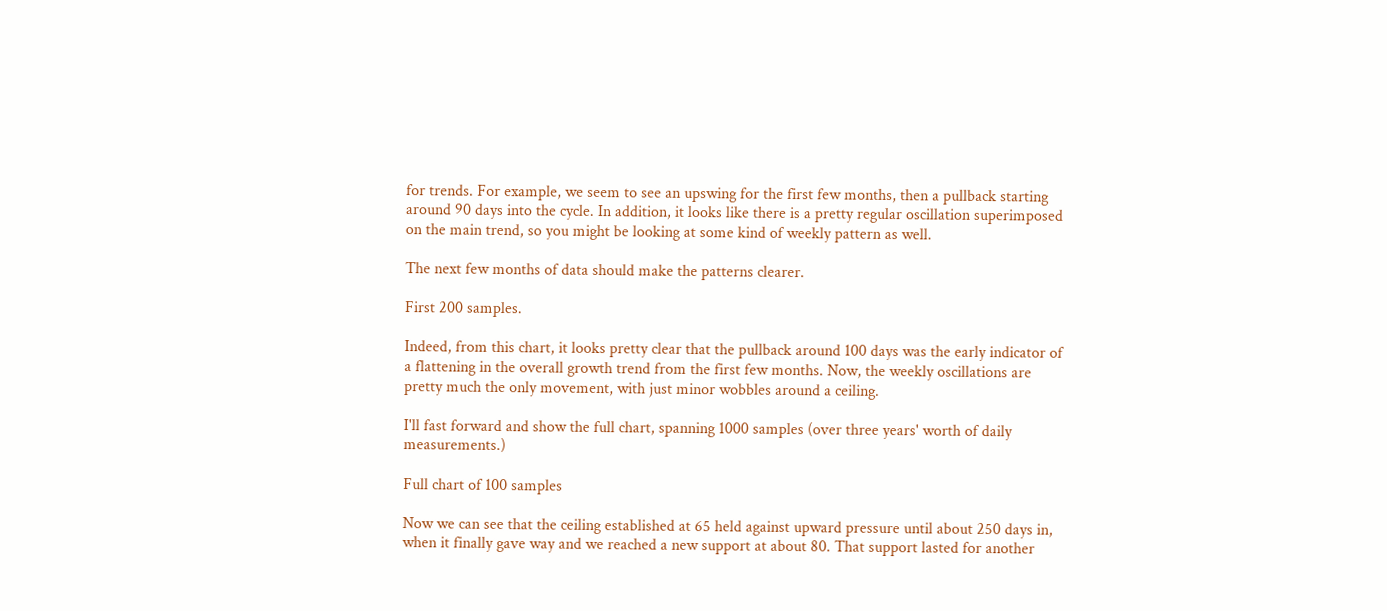for trends. For example, we seem to see an upswing for the first few months, then a pullback starting around 90 days into the cycle. In addition, it looks like there is a pretty regular oscillation superimposed on the main trend, so you might be looking at some kind of weekly pattern as well.

The next few months of data should make the patterns clearer.

First 200 samples.

Indeed, from this chart, it looks pretty clear that the pullback around 100 days was the early indicator of a flattening in the overall growth trend from the first few months. Now, the weekly oscillations are pretty much the only movement, with just minor wobbles around a ceiling.

I'll fast forward and show the full chart, spanning 1000 samples (over three years' worth of daily measurements.)

Full chart of 100 samples

Now we can see that the ceiling established at 65 held against upward pressure until about 250 days in, when it finally gave way and we reached a new support at about 80. That support lasted for another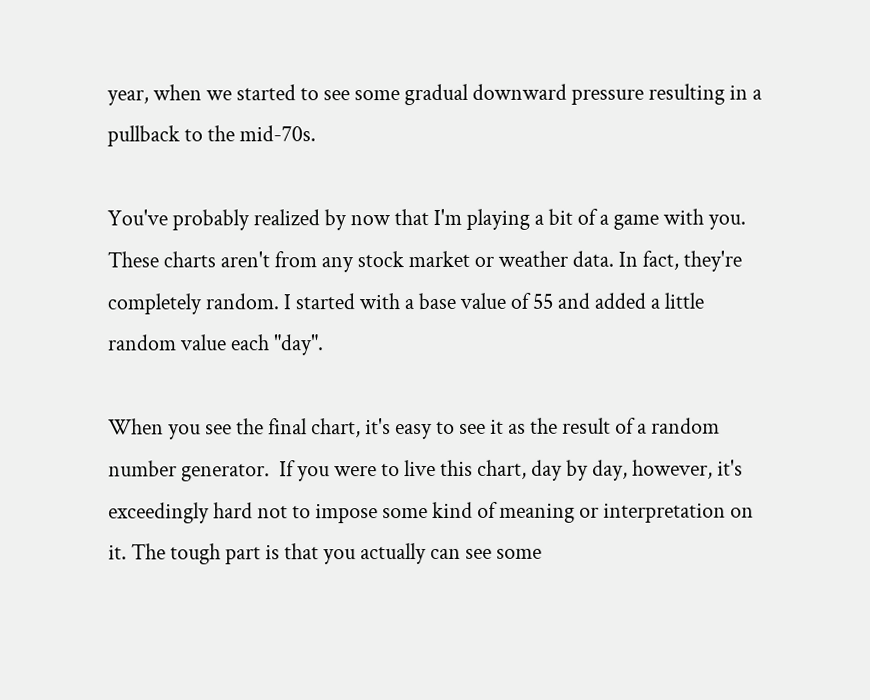year, when we started to see some gradual downward pressure resulting in a pullback to the mid-70s.

You've probably realized by now that I'm playing a bit of a game with you. These charts aren't from any stock market or weather data. In fact, they're completely random. I started with a base value of 55 and added a little random value each "day".

When you see the final chart, it's easy to see it as the result of a random number generator.  If you were to live this chart, day by day, however, it's exceedingly hard not to impose some kind of meaning or interpretation on it. The tough part is that you actually can see some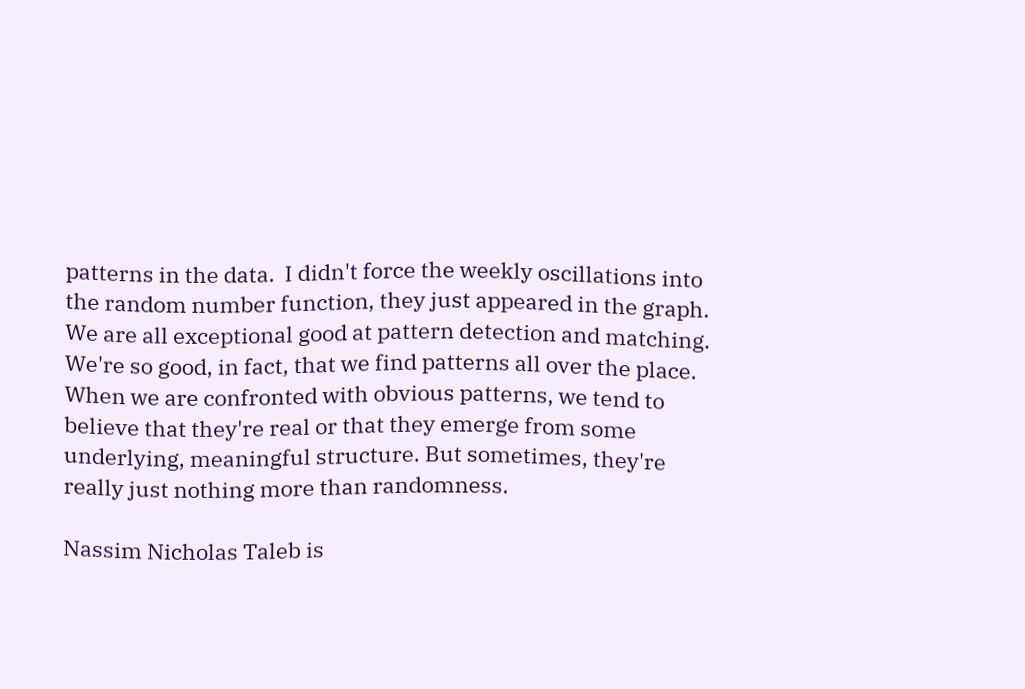patterns in the data.  I didn't force the weekly oscillations into the random number function, they just appeared in the graph. We are all exceptional good at pattern detection and matching. We're so good, in fact, that we find patterns all over the place. When we are confronted with obvious patterns, we tend to believe that they're real or that they emerge from some underlying, meaningful structure. But sometimes, they're really just nothing more than randomness.

Nassim Nicholas Taleb is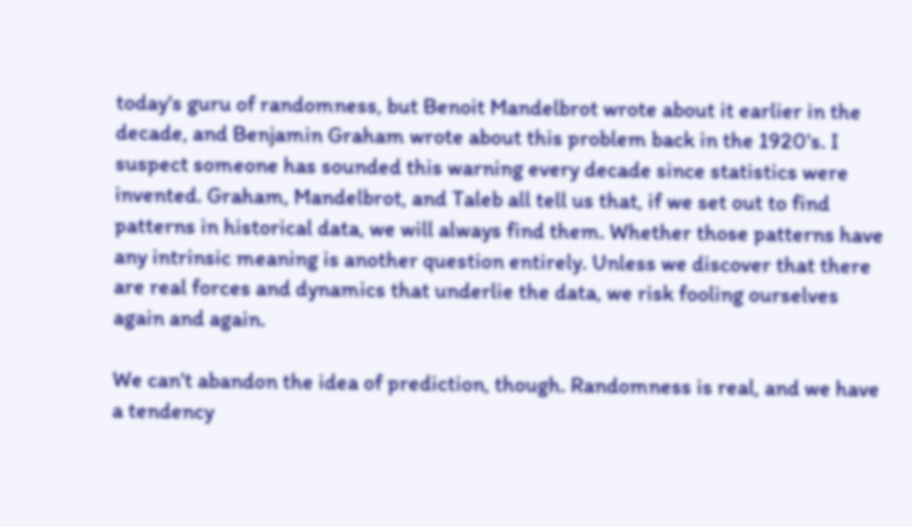today's guru of randomness, but Benoit Mandelbrot wrote about it earlier in the decade, and Benjamin Graham wrote about this problem back in the 1920's. I suspect someone has sounded this warning every decade since statistics were invented. Graham, Mandelbrot, and Taleb all tell us that, if we set out to find patterns in historical data, we will always find them. Whether those patterns have any intrinsic meaning is another question entirely. Unless we discover that there are real forces and dynamics that underlie the data, we risk fooling ourselves again and again.

We can't abandon the idea of prediction, though. Randomness is real, and we have a tendency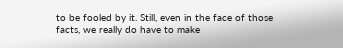to be fooled by it. Still, even in the face of those facts, we really do have to make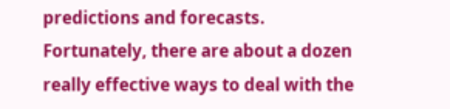predictions and forecasts. Fortunately, there are about a dozen really effective ways to deal with the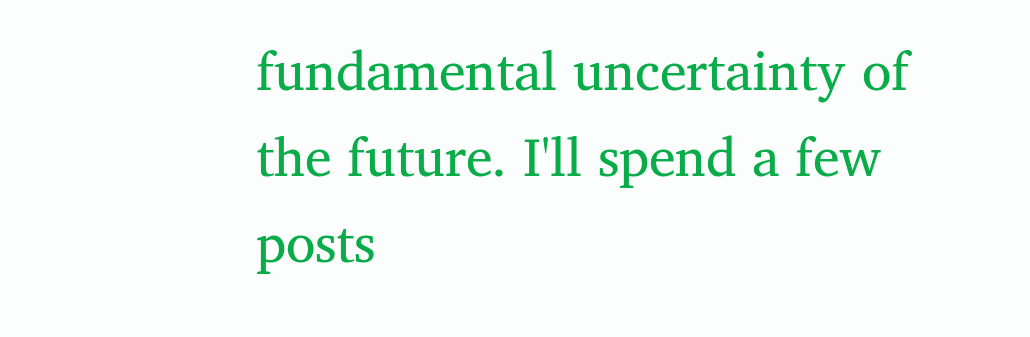fundamental uncertainty of the future. I'll spend a few posts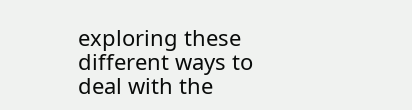exploring these different ways to deal with the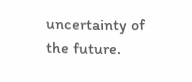uncertainty of the future.